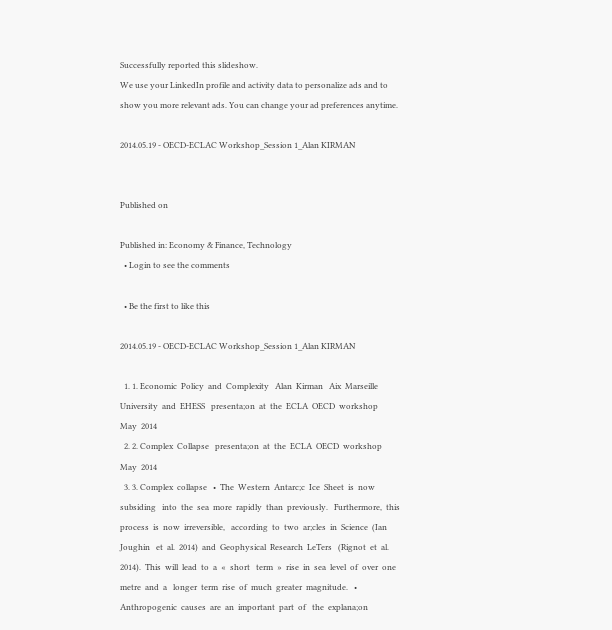Successfully reported this slideshow.
We use your LinkedIn profile and activity data to personalize ads and to show you more relevant ads. You can change your ad preferences anytime.

2014.05.19 - OECD-ECLAC Workshop_Session 1_Alan KIRMAN


Published on

Published in: Economy & Finance, Technology
  • Login to see the comments

  • Be the first to like this

2014.05.19 - OECD-ECLAC Workshop_Session 1_Alan KIRMAN

  1. 1. Economic  Policy  and  Complexity   Alan  Kirman   Aix  Marseille  University  and  EHESS   presenta;on  at  the  ECLA  OECD  workshop     May  2014
  2. 2. Complex  Collapse   presenta;on  at  the  ECLA  OECD  workshop     May  2014
  3. 3. Complex  collapse   •  The  Western  Antarc;c  Ice  Sheet  is  now  subsiding   into  the  sea  more  rapidly  than  previously.   Furthermore,  this  process  is  now  irreversible,   according  to  two  ar;cles  in  Science  (Ian  Joughin   et  al.  2014)  and  Geophysical  Research  LeTers   (Rignot  et  al.  2014).  This  will  lead  to  a  «  short   term  »  rise  in  sea  level  of  over  one  metre  and  a   longer  term  rise  of  much  greater  magnitude.   •  Anthropogenic  causes  are  an  important  part  of   the  explana;on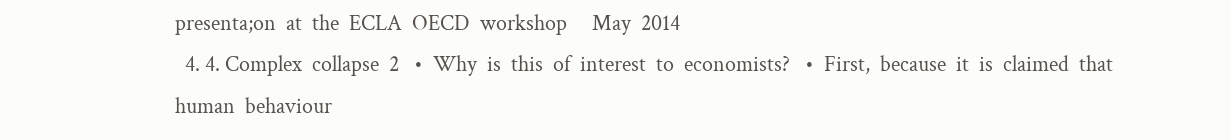presenta;on  at  the  ECLA  OECD  workshop     May  2014
  4. 4. Complex  collapse  2   •  Why  is  this  of  interest  to  economists?   •  First,  because  it  is  claimed  that  human  behaviour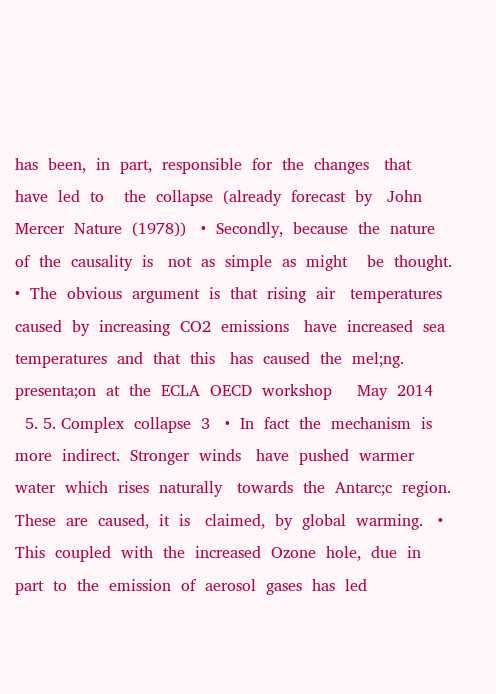has  been,  in  part,  responsible  for  the  changes   that  have  led  to    the  collapse  (already  forecast  by   John  Mercer  Nature  (1978))   •  Secondly,  because  the  nature  of  the  causality  is   not  as  simple  as  might    be  thought.   •  The  obvious  argument  is  that  rising  air   temperatures  caused  by  increasing  CO2  emissions   have  increased  sea  temperatures  and  that  this   has  caused  the  mel;ng.   presenta;on  at  the  ECLA  OECD  workshop     May  2014
  5. 5. Complex  collapse  3   •  In  fact  the  mechanism  is  more  indirect.  Stronger  winds   have  pushed  warmer  water  which  rises  naturally   towards  the  Antarc;c  region.  These  are  caused,  it  is   claimed,  by  global  warming.   •  This  coupled  with  the  increased  Ozone  hole,  due  in   part  to  the  emission  of  aerosol  gases  has  led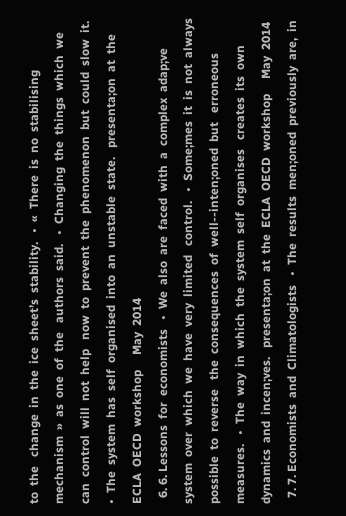to  the   change  in  the  ice  sheet’s  stability.   •  «  There  is  no  stabilising  mechanism  »  as  one  of  the   authors  said.   •  Changing  the  things  which  we  can  control  will  not  help   now  to  prevent  the  phenomenon  but  could  slow  it.   •  The  system  has  self  organised  into  an  unstable  state.   presenta;on  at  the  ECLA  OECD  workshop     May  2014
  6. 6. Lessons  for  economists   •  We  also  are  faced  with  a  complex  adap;ve   system  over  which  we  have  very  limited   control.   •  Some;mes  it  is  not  always  possible  to  reverse   the  consequences  of  well-‐inten;oned  but   erroneous  measures.   •  The  way  in  which  the  system  self  organises   creates  its  own  dynamics  and  incen;ves.   presenta;on  at  the  ECLA  OECD  workshop     May  2014
  7. 7. Economists  and  Climatologists   •  The  results  men;oned  previously  are,  in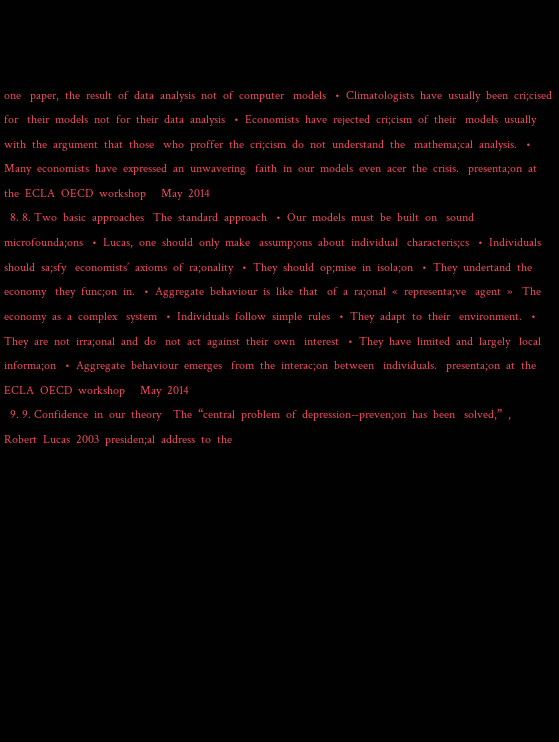one   paper,  the  result  of  data  analysis  not  of  computer   models   •  Climatologists  have  usually  been  cri;cised  for   their  models  not  for  their  data  analysis   •  Economists  have  rejected  cri;cism  of  their   models  usually  with  the  argument  that  those   who  proffer  the  cri;cism  do  not  understand  the   mathema;cal  analysis.   •  Many  economists  have  expressed  an  unwavering   faith  in  our  models  even  acer  the  crisis.   presenta;on  at  the  ECLA  OECD  workshop     May  2014
  8. 8. Two  basic  approaches   The  standard  approach   •  Our  models  must  be  built  on   sound  microfounda;ons   •  Lucas,  one  should  only  make   assump;ons  about  individual   characteris;cs   •  Individuals  should  sa;sfy   economists’  axioms  of  ra;onality   •  They  should  op;mise  in  isola;on   •  They  undertand  the  economy   they  func;on  in.   •  Aggregate  behaviour  is  like  that   of  a  ra;onal  «  representa;ve   agent  »   The  economy  as  a  complex   system   •  Individuals  follow  simple  rules   •  They  adapt  to  their   environment.   •  They  are  not  irra;onal  and  do   not  act  against  their  own   interest   •  They  have  limited  and  largely   local  informa;on   •  Aggregate  behaviour  emerges   from  the  interac;on  between   individuals.   presenta;on  at  the  ECLA  OECD  workshop     May  2014
  9. 9. Confidence  in  our  theory    The  “central  problem  of  depression-‐preven;on  has  been   solved,”  ,    Robert  Lucas  2003  presiden;al  address  to  the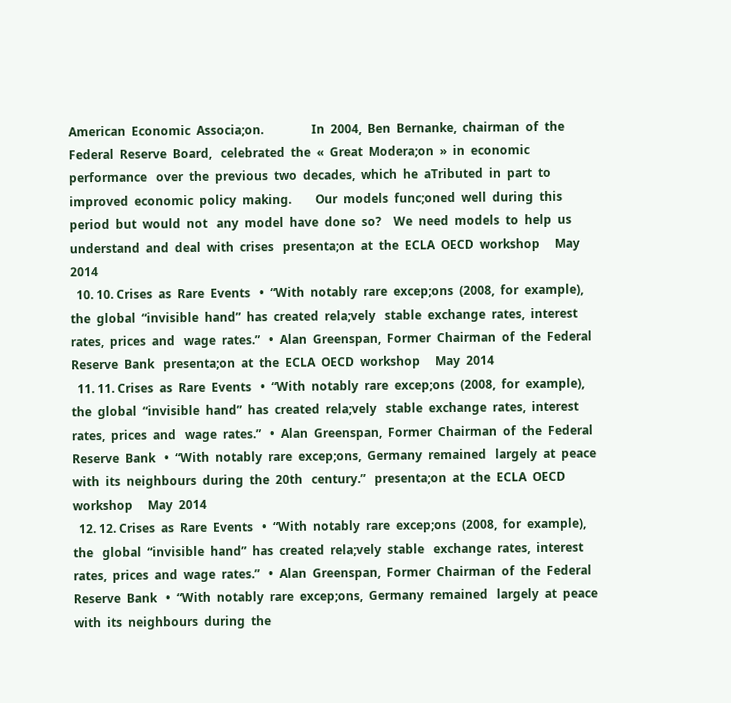American  Economic  Associa;on.                In  2004,  Ben  Bernanke,  chairman  of  the  Federal  Reserve  Board,   celebrated  the  «  Great  Modera;on  »  in  economic  performance   over  the  previous  two  decades,  which  he  aTributed  in  part  to   improved  economic  policy  making.        Our  models  func;oned  well  during  this  period  but  would  not   any  model  have  done  so?    We  need  models  to  help  us  understand  and  deal  with  crises   presenta;on  at  the  ECLA  OECD  workshop     May  2014
  10. 10. Crises  as  Rare  Events   •  “With  notably  rare  excep;ons  (2008,  for  example),   the  global  “invisible  hand”  has  created  rela;vely   stable  exchange  rates,  interest  rates,  prices  and   wage  rates.”   •  Alan  Greenspan,  Former  Chairman  of  the  Federal   Reserve  Bank   presenta;on  at  the  ECLA  OECD  workshop     May  2014
  11. 11. Crises  as  Rare  Events   •  “With  notably  rare  excep;ons  (2008,  for  example),   the  global  “invisible  hand”  has  created  rela;vely   stable  exchange  rates,  interest  rates,  prices  and   wage  rates.”   •  Alan  Greenspan,  Former  Chairman  of  the  Federal   Reserve  Bank   •  “With  notably  rare  excep;ons,  Germany  remained   largely  at  peace  with  its  neighbours  during  the  20th   century.”   presenta;on  at  the  ECLA  OECD  workshop     May  2014
  12. 12. Crises  as  Rare  Events   •  “With  notably  rare  excep;ons  (2008,  for  example),  the   global  “invisible  hand”  has  created  rela;vely  stable   exchange  rates,  interest  rates,  prices  and  wage  rates.”   •  Alan  Greenspan,  Former  Chairman  of  the  Federal   Reserve  Bank   •  “With  notably  rare  excep;ons,  Germany  remained   largely  at  peace  with  its  neighbours  during  the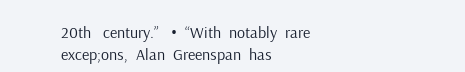20th   century.”   •  “With  notably  rare  excep;ons,  Alan  Greenspan  has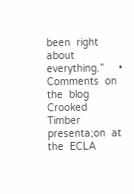been  right  about  everything.”     •  Comments  on  the  blog  Crooked  Timber   presenta;on  at  the  ECLA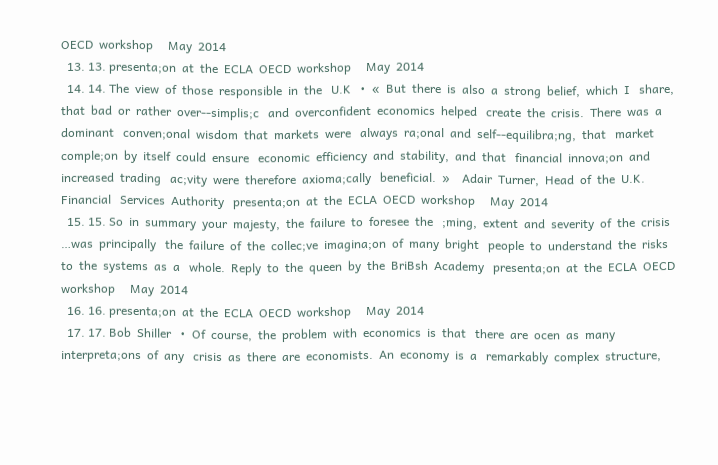OECD  workshop     May  2014
  13. 13. presenta;on  at  the  ECLA  OECD  workshop     May  2014
  14. 14. The  view  of  those  responsible  in  the   U.K   •  «  But  there  is  also  a  strong  belief,  which  I   share,  that  bad  or  rather  over-‐simplis;c   and  overconfident  economics  helped   create  the  crisis.  There  was  a  dominant   conven;onal  wisdom  that  markets  were   always  ra;onal  and  self-‐equilibra;ng,  that   market  comple;on  by  itself  could  ensure   economic  efficiency  and  stability,  and  that   financial  innova;on  and  increased  trading   ac;vity  were  therefore  axioma;cally   beneficial.  »    Adair  Turner,  Head  of  the  U.K.    Financial   Services  Authority   presenta;on  at  the  ECLA  OECD  workshop     May  2014
  15. 15. So  in  summary  your  majesty,  the  failure  to  foresee  the   ;ming,  extent  and  severity  of  the  crisis  …was  principally   the  failure  of  the  collec;ve  imagina;on  of  many  bright   people  to  understand  the  risks  to  the  systems  as  a   whole.  Reply  to  the  queen  by  the  BriBsh  Academy   presenta;on  at  the  ECLA  OECD  workshop     May  2014
  16. 16. presenta;on  at  the  ECLA  OECD  workshop     May  2014
  17. 17. Bob  Shiller   •  Of  course,  the  problem  with  economics  is  that   there  are  ocen  as  many  interpreta;ons  of  any   crisis  as  there  are  economists.  An  economy  is  a   remarkably  complex  structure,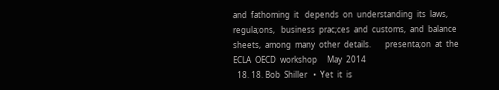and  fathoming  it   depends  on  understanding  its  laws,  regula;ons,   business  prac;ces  and  customs,  and  balance   sheets,  among  many  other  details.       presenta;on  at  the  ECLA  OECD  workshop     May  2014
  18. 18. Bob  Shiller   •  Yet  it  is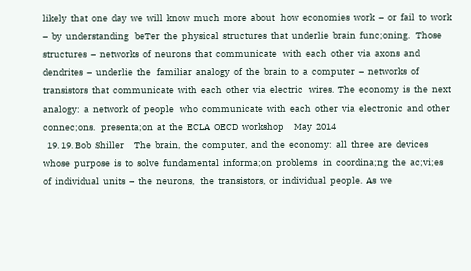likely  that  one  day  we  will  know  much  more  about   how  economies  work  –  or  fail  to  work  –  by  understanding   beTer  the  physical  structures  that  underlie  brain  func;oning.   Those  structures  –  networks  of  neurons  that  communicate   with  each  other  via  axons  and  dendrites  –  underlie  the   familiar  analogy  of  the  brain  to  a  computer  –  networks  of   transistors  that  communicate  with  each  other  via  electric   wires.  The  economy  is  the  next  analogy:  a  network  of  people   who  communicate  with  each  other  via  electronic  and  other   connec;ons.   presenta;on  at  the  ECLA  OECD  workshop     May  2014
  19. 19. Bob  Shiller     The  brain,  the  computer,  and  the  economy:  all  three  are  devices   whose  purpose  is  to  solve  fundamental  informa;on  problems   in  coordina;ng  the  ac;vi;es  of  individual  units  –  the  neurons,   the  transistors,  or  individual  people.  As  we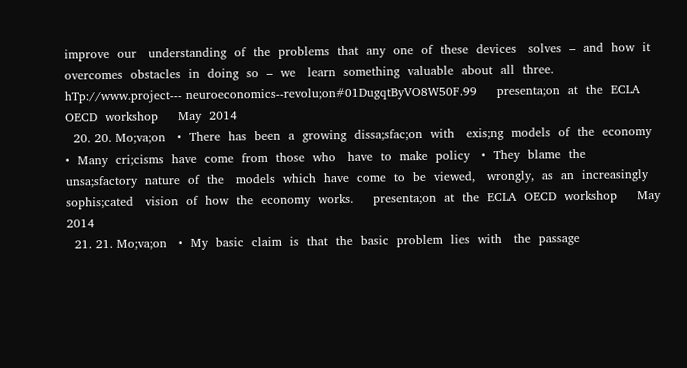improve  our   understanding  of  the  problems  that  any  one  of  these  devices   solves  –  and  how  it  overcomes  obstacles  in  doing  so  –  we   learn  something  valuable  about  all  three.     hTp://www.project-‐‐ neuroeconomics-‐revolu;on#01DugqtByVO8W50F.99     presenta;on  at  the  ECLA  OECD  workshop     May  2014
  20. 20. Mo;va;on   •  There  has  been  a  growing  dissa;sfac;on  with   exis;ng  models  of  the  economy   •  Many  cri;cisms  have  come  from  those  who   have  to  make  policy   •  They  blame  the  unsa;sfactory  nature  of  the   models  which  have  come  to  be  viewed,   wrongly,  as  an  increasingly  sophis;cated   vision  of  how  the  economy  works.     presenta;on  at  the  ECLA  OECD  workshop     May  2014
  21. 21. Mo;va;on   •  My  basic  claim  is  that  the  basic  problem  lies  with   the  passage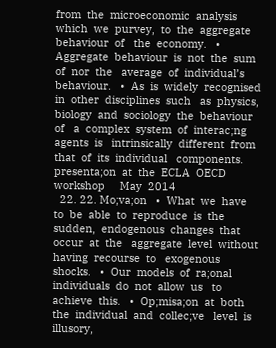from  the  microeconomic  analysis   which  we  purvey,  to  the  aggregate  behaviour  of   the  economy.   •  Aggregate  behaviour  is  not  the  sum  of  nor  the   average  of  individual’s  behaviour.   •  As  is  widely  recognised  in  other  disciplines  such   as  physics,  biology  and  sociology  the  behaviour  of   a  complex  system  of  interac;ng  agents  is   intrinsically  different  from  that  of  its  individual   components.   presenta;on  at  the  ECLA  OECD  workshop     May  2014
  22. 22. Mo;va;on   •  What  we  have  to  be  able  to  reproduce  is  the   sudden,  endogenous  changes  that  occur  at  the   aggregate  level  without  having  recourse  to   exogenous  shocks.   •  Our  models  of  ra;onal  individuals  do  not  allow  us   to  achieve  this.   •  Op;misa;on  at  both  the  individual  and  collec;ve   level  is  illusory,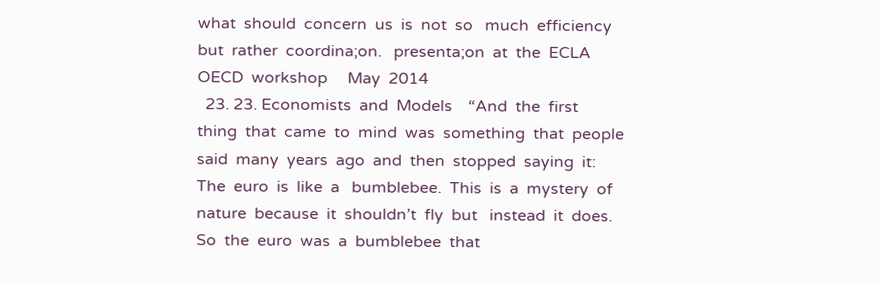what  should  concern  us  is  not  so   much  efficiency  but  rather  coordina;on.   presenta;on  at  the  ECLA  OECD  workshop     May  2014
  23. 23. Economists  and  Models    “And  the  first  thing  that  came  to  mind  was  something  that  people   said  many  years  ago  and  then  stopped  saying  it:  The  euro  is  like  a   bumblebee.  This  is  a  mystery  of  nature  because  it  shouldn’t  fly  but   instead  it  does.  So  the  euro  was  a  bumblebee  that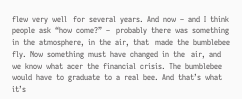flew  very  well   for  several  years.  And  now  –  and  I  think  people  ask  “how  come?”  –   probably  there  was  something  in  the  atmosphere,  in  the  air,  that   made  the  bumblebee  fly.  Now  something  must  have  changed  in  the   air,  and  we  know  what  acer  the  financial  crisis.  The  bumblebee   would  have  to  graduate  to  a  real  bee.  And  that’s  what  it’s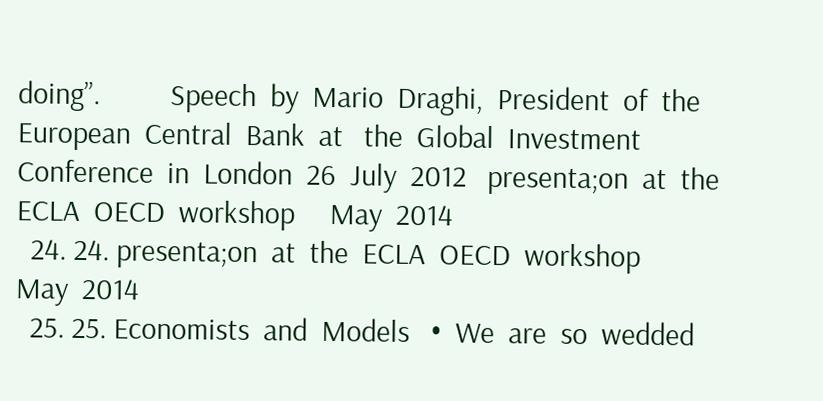doing”.          Speech  by  Mario  Draghi,  President  of  the  European  Central  Bank  at   the  Global  Investment  Conference  in  London  26  July  2012   presenta;on  at  the  ECLA  OECD  workshop     May  2014
  24. 24. presenta;on  at  the  ECLA  OECD  workshop     May  2014
  25. 25. Economists  and  Models   •  We  are  so  wedded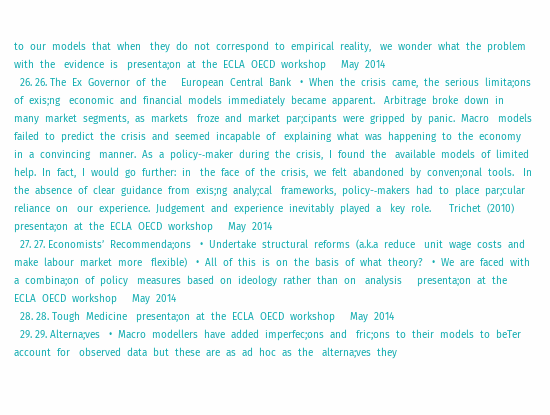to  our  models  that  when   they  do  not  correspond  to  empirical  reality,   we  wonder  what  the  problem  with  the   evidence  is   presenta;on  at  the  ECLA  OECD  workshop     May  2014
  26. 26. The  Ex  Governor  of  the     European  Central  Bank   •  When  the  crisis  came,  the  serious  limita;ons  of  exis;ng   economic  and  financial  models  immediately  became  apparent.   Arbitrage  broke  down  in  many  market  segments,  as  markets   froze  and  market  par;cipants  were  gripped  by  panic.  Macro   models  failed  to  predict  the  crisis  and  seemed  incapable  of   explaining  what  was  happening  to  the  economy  in  a  convincing   manner.  As  a  policy-‐maker  during  the  crisis,  I  found  the   available  models  of  limited  help.  In  fact,  I  would  go  further:  in   the  face  of  the  crisis,  we  felt  abandoned  by  conven;onal  tools.   In  the  absence  of  clear  guidance  from  exis;ng  analy;cal   frameworks,  policy-‐makers  had  to  place  par;cular  reliance  on   our  experience.  Judgement  and  experience  inevitably  played  a   key  role.      Trichet  (2010)   presenta;on  at  the  ECLA  OECD  workshop     May  2014
  27. 27. Economists’  Recommenda;ons   •  Undertake  structural  reforms  (a.k.a  reduce   unit  wage  costs  and  make  labour  market  more   flexible)   •  All  of  this  is  on  the  basis  of  what  theory?   •  We  are  faced  with  a  combina;on  of  policy   measures  based  on  ideology  rather  than  on   analysis     presenta;on  at  the  ECLA  OECD  workshop     May  2014
  28. 28. Tough  Medicine   presenta;on  at  the  ECLA  OECD  workshop     May  2014
  29. 29. Alterna;ves   •  Macro  modellers  have  added  imperfec;ons  and   fric;ons  to  their  models  to  beTer  account  for   observed  data  but  these  are  as  ad  hoc  as  the   alterna;ves  they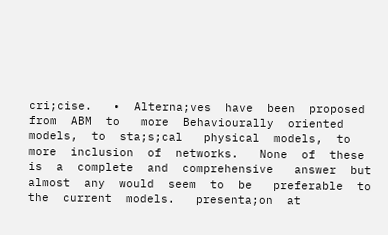cri;cise.   •  Alterna;ves  have  been  proposed  from  ABM  to   more  Behaviourally  oriented  models,  to  sta;s;cal   physical  models,  to  more  inclusion  of  networks.   None  of  these  is  a  complete  and  comprehensive   answer  but  almost  any  would  seem  to  be   preferable  to  the  current  models.   presenta;on  at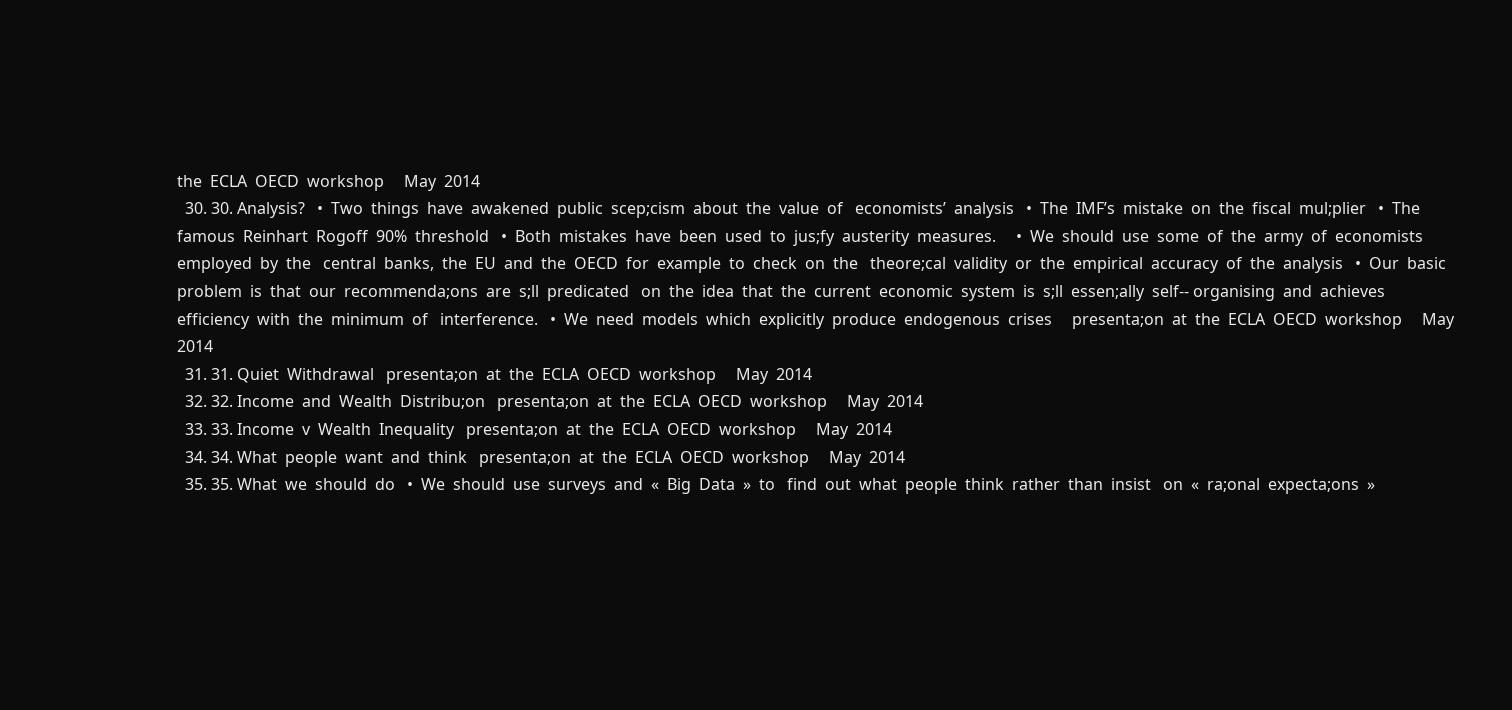the  ECLA  OECD  workshop     May  2014
  30. 30. Analysis?   •  Two  things  have  awakened  public  scep;cism  about  the  value  of   economists’  analysis   •  The  IMF’s  mistake  on  the  fiscal  mul;plier   •  The  famous  Reinhart  Rogoff  90%  threshold   •  Both  mistakes  have  been  used  to  jus;fy  austerity  measures.     •  We  should  use  some  of  the  army  of  economists  employed  by  the   central  banks,  the  EU  and  the  OECD  for  example  to  check  on  the   theore;cal  validity  or  the  empirical  accuracy  of  the  analysis   •  Our  basic  problem  is  that  our  recommenda;ons  are  s;ll  predicated   on  the  idea  that  the  current  economic  system  is  s;ll  essen;ally  self-‐ organising  and  achieves  efficiency  with  the  minimum  of   interference.   •  We  need  models  which  explicitly  produce  endogenous  crises     presenta;on  at  the  ECLA  OECD  workshop     May  2014
  31. 31. Quiet  Withdrawal   presenta;on  at  the  ECLA  OECD  workshop     May  2014
  32. 32. Income  and  Wealth  Distribu;on   presenta;on  at  the  ECLA  OECD  workshop     May  2014
  33. 33. Income  v  Wealth  Inequality   presenta;on  at  the  ECLA  OECD  workshop     May  2014
  34. 34. What  people  want  and  think   presenta;on  at  the  ECLA  OECD  workshop     May  2014
  35. 35. What  we  should  do   •  We  should  use  surveys  and  «  Big  Data  »  to   find  out  what  people  think  rather  than  insist   on  «  ra;onal  expecta;ons  »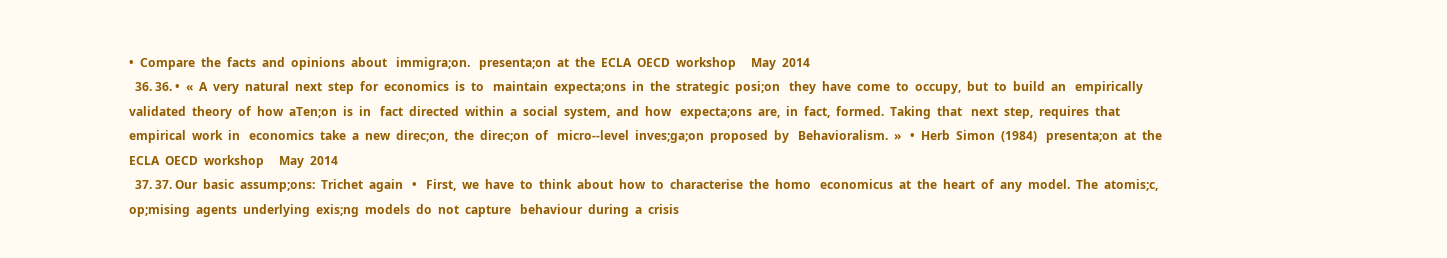•  Compare  the  facts  and  opinions  about   immigra;on.   presenta;on  at  the  ECLA  OECD  workshop     May  2014
  36. 36. •  «  A  very  natural  next  step  for  economics  is  to   maintain  expecta;ons  in  the  strategic  posi;on   they  have  come  to  occupy,  but  to  build  an   empirically  validated  theory  of  how  aTen;on  is  in   fact  directed  within  a  social  system,  and  how   expecta;ons  are,  in  fact,  formed.  Taking  that   next  step,  requires  that  empirical  work  in   economics  take  a  new  direc;on,  the  direc;on  of   micro-‐level  inves;ga;on  proposed  by   Behavioralism.  »   •  Herb  Simon  (1984)   presenta;on  at  the  ECLA  OECD  workshop     May  2014
  37. 37. Our  basic  assump;ons:  Trichet  again   •   First,  we  have  to  think  about  how  to  characterise  the  homo   economicus  at  the  heart  of  any  model.  The  atomis;c,   op;mising  agents  underlying  exis;ng  models  do  not  capture   behaviour  during  a  crisis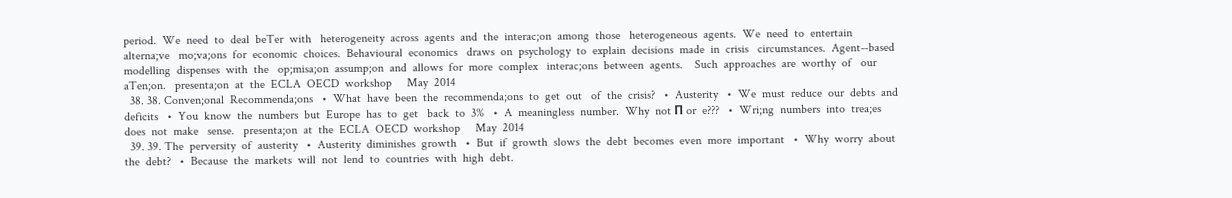period.  We  need  to  deal  beTer  with   heterogeneity  across  agents  and  the  interac;on  among  those   heterogeneous  agents.  We  need  to  entertain  alterna;ve   mo;va;ons  for  economic  choices.  Behavioural  economics   draws  on  psychology  to  explain  decisions  made  in  crisis   circumstances.  Agent-‐based  modelling  dispenses  with  the   op;misa;on  assump;on  and  allows  for  more  complex   interac;ons  between  agents.    Such  approaches  are  worthy  of   our  aTen;on.   presenta;on  at  the  ECLA  OECD  workshop     May  2014
  38. 38. Conven;onal  Recommenda;ons   •  What  have  been  the  recommenda;ons  to  get  out   of  the  crisis?   •  Austerity   •  We  must  reduce  our  debts  and  deficits   •  You  know  the  numbers  but  Europe  has  to  get   back  to  3%   •  A  meaningless  number.  Why  not Π or  e???   •  Wri;ng  numbers  into  trea;es  does  not  make   sense.   presenta;on  at  the  ECLA  OECD  workshop     May  2014
  39. 39. The  perversity  of  austerity   •  Austerity  diminishes  growth   •  But  if  growth  slows  the  debt  becomes  even  more  important   •  Why  worry  about  the  debt?   •  Because  the  markets  will  not  lend  to  countries  with  high  debt.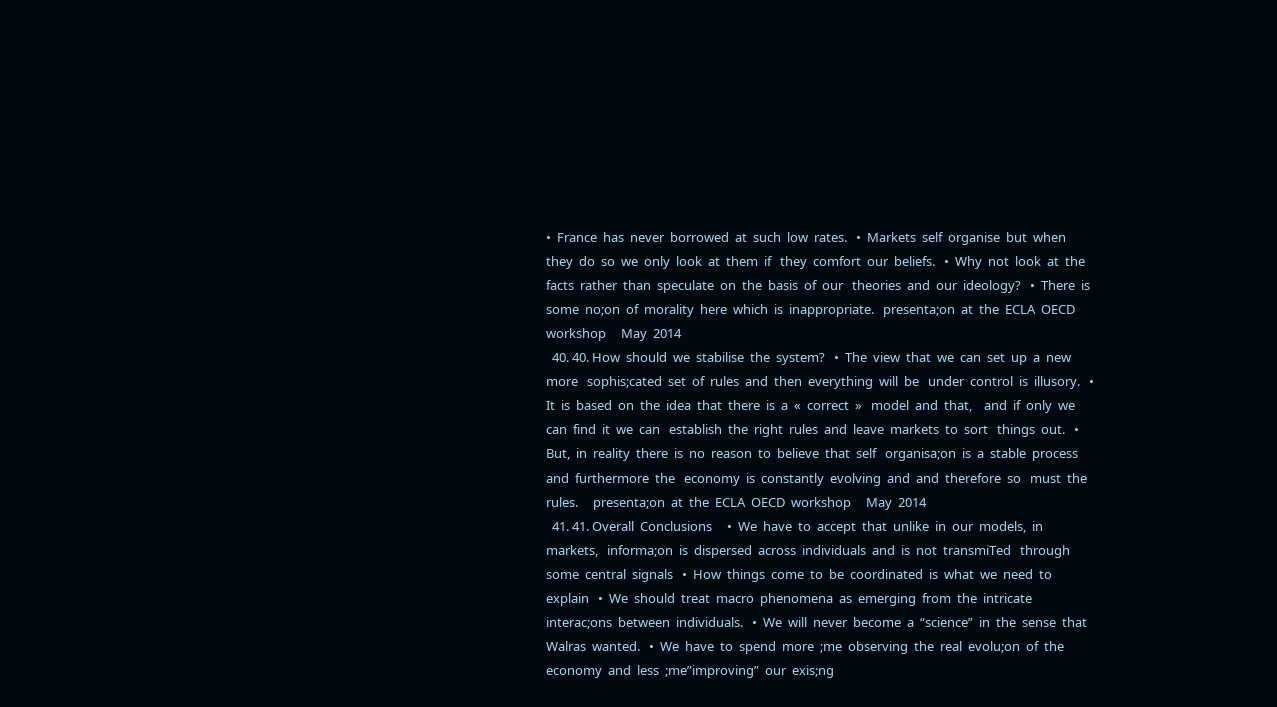•  France  has  never  borrowed  at  such  low  rates.   •  Markets  self  organise  but  when  they  do  so  we  only  look  at  them  if   they  comfort  our  beliefs.   •  Why  not  look  at  the  facts  rather  than  speculate  on  the  basis  of  our   theories  and  our  ideology?   •  There  is  some  no;on  of  morality  here  which  is  inappropriate.   presenta;on  at  the  ECLA  OECD  workshop     May  2014
  40. 40. How  should  we  stabilise  the  system?   •  The  view  that  we  can  set  up  a  new  more   sophis;cated  set  of  rules  and  then  everything  will  be   under  control  is  illusory.   •  It  is  based  on  the  idea  that  there  is  a  «  correct  »   model  and  that,    and  if  only  we  can  find  it  we  can   establish  the  right  rules  and  leave  markets  to  sort   things  out.   •  But,  in  reality  there  is  no  reason  to  believe  that  self   organisa;on  is  a  stable  process  and  furthermore  the   economy  is  constantly  evolving  and  and  therefore  so   must  the  rules.     presenta;on  at  the  ECLA  OECD  workshop     May  2014
  41. 41. Overall  Conclusions     •  We  have  to  accept  that  unlike  in  our  models,  in  markets,   informa;on  is  dispersed  across  individuals  and  is  not  transmiTed   through  some  central  signals   •  How  things  come  to  be  coordinated  is  what  we  need  to  explain   •  We  should  treat  macro  phenomena  as  emerging  from  the  intricate   interac;ons  between  individuals.   •  We  will  never  become  a  “science”  in  the  sense  that  Walras  wanted.   •  We  have  to  spend  more  ;me  observing  the  real  evolu;on  of  the   economy  and  less  ;me”improving”  our  exis;ng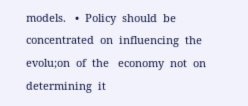models.   •  Policy  should  be  concentrated  on  influencing  the  evolu;on  of  the   economy  not  on  determining  it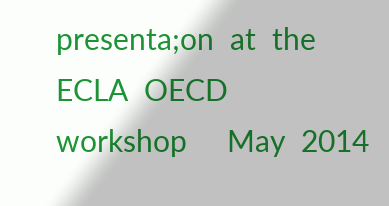presenta;on  at  the  ECLA  OECD  workshop     May  2014